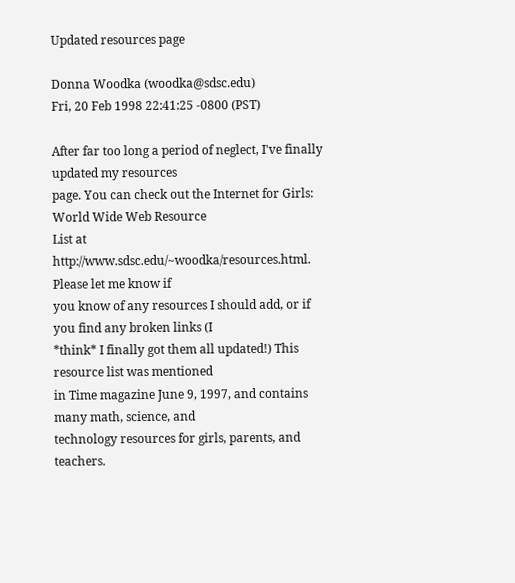Updated resources page

Donna Woodka (woodka@sdsc.edu)
Fri, 20 Feb 1998 22:41:25 -0800 (PST)

After far too long a period of neglect, I've finally updated my resources
page. You can check out the Internet for Girls: World Wide Web Resource
List at http://www.sdsc.edu/~woodka/resources.html. Please let me know if
you know of any resources I should add, or if you find any broken links (I
*think* I finally got them all updated!) This resource list was mentioned
in Time magazine June 9, 1997, and contains many math, science, and
technology resources for girls, parents, and teachers.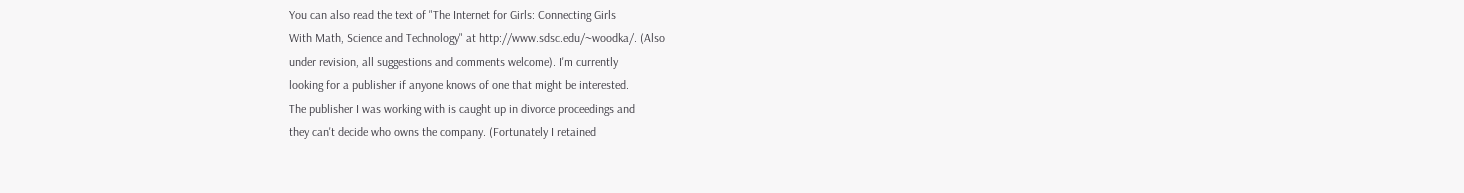You can also read the text of "The Internet for Girls: Connecting Girls
With Math, Science and Technology" at http://www.sdsc.edu/~woodka/. (Also
under revision, all suggestions and comments welcome). I'm currently
looking for a publisher if anyone knows of one that might be interested.
The publisher I was working with is caught up in divorce proceedings and
they can't decide who owns the company. (Fortunately I retained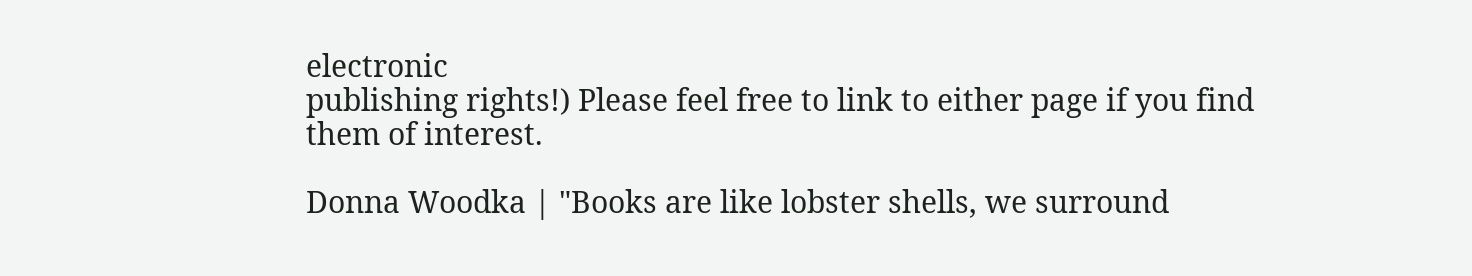electronic
publishing rights!) Please feel free to link to either page if you find
them of interest.

Donna Woodka | "Books are like lobster shells, we surround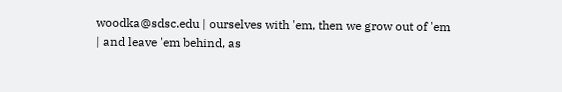woodka@sdsc.edu | ourselves with 'em, then we grow out of 'em
| and leave 'em behind, as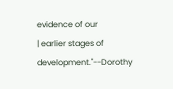evidence of our
| earlier stages of development."--Dorothy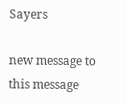Sayers

new message to this message